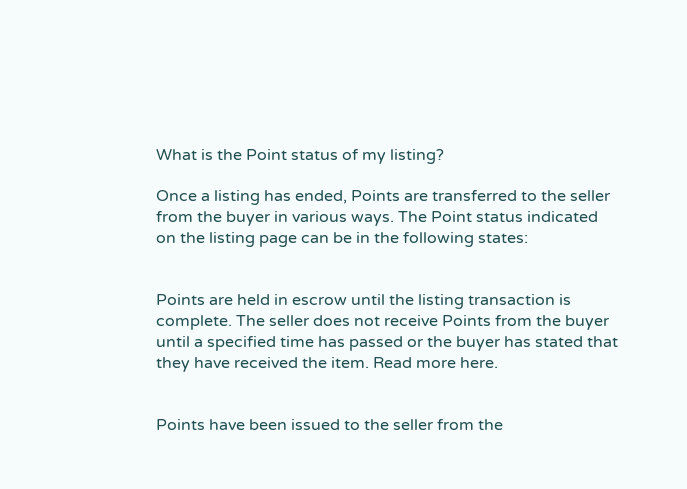What is the Point status of my listing?

Once a listing has ended, Points are transferred to the seller from the buyer in various ways. The Point status indicated on the listing page can be in the following states:


Points are held in escrow until the listing transaction is complete. The seller does not receive Points from the buyer until a specified time has passed or the buyer has stated that they have received the item. Read more here.


Points have been issued to the seller from the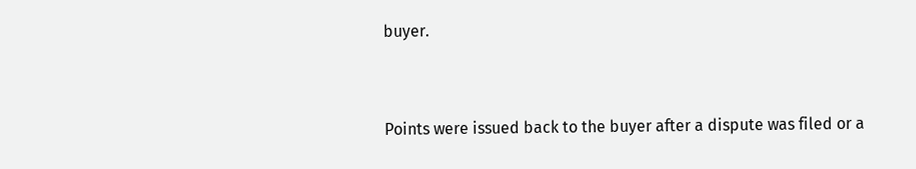buyer.


Points were issued back to the buyer after a dispute was filed or a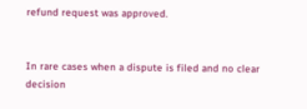refund request was approved.


In rare cases when a dispute is filed and no clear decision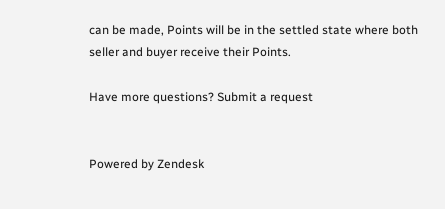can be made, Points will be in the settled state where both seller and buyer receive their Points.

Have more questions? Submit a request


Powered by Zendesk